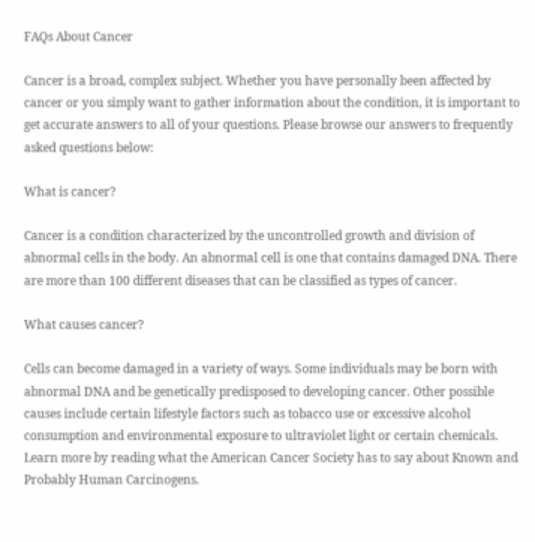FAQs About Cancer

Cancer is a broad, complex subject. Whether you have personally been affected by cancer or you simply want to gather information about the condition, it is important to get accurate answers to all of your questions. Please browse our answers to frequently asked questions below:

What is cancer?

Cancer is a condition characterized by the uncontrolled growth and division of abnormal cells in the body. An abnormal cell is one that contains damaged DNA. There are more than 100 different diseases that can be classified as types of cancer.

What causes cancer?

Cells can become damaged in a variety of ways. Some individuals may be born with abnormal DNA and be genetically predisposed to developing cancer. Other possible causes include certain lifestyle factors such as tobacco use or excessive alcohol consumption and environmental exposure to ultraviolet light or certain chemicals. Learn more by reading what the American Cancer Society has to say about Known and Probably Human Carcinogens.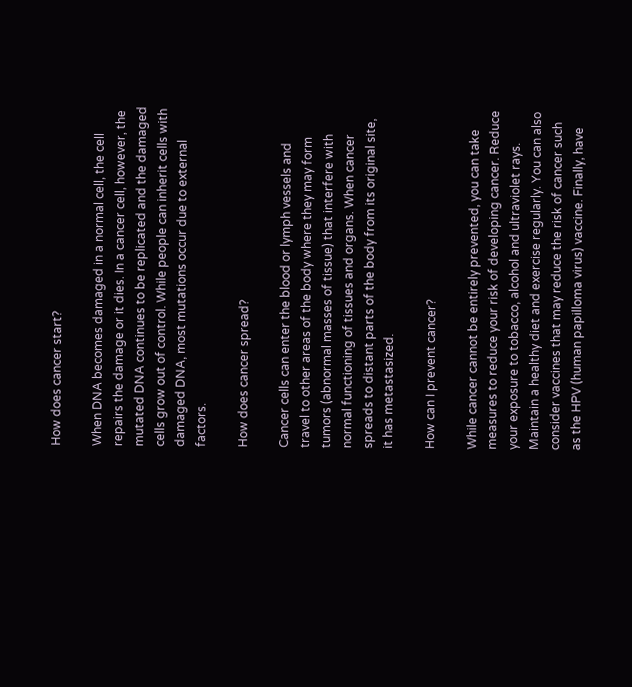How does cancer start?

When DNA becomes damaged in a normal cell, the cell repairs the damage or it dies. In a cancer cell, however, the mutated DNA continues to be replicated and the damaged cells grow out of control. While people can inherit cells with damaged DNA, most mutations occur due to external factors.

How does cancer spread?

Cancer cells can enter the blood or lymph vessels and travel to other areas of the body where they may form tumors (abnormal masses of tissue) that interfere with normal functioning of tissues and organs. When cancer spreads to distant parts of the body from its original site, it has metastasized.

How can I prevent cancer?

While cancer cannot be entirely prevented, you can take measures to reduce your risk of developing cancer. Reduce your exposure to tobacco, alcohol and ultraviolet rays. Maintain a healthy diet and exercise regularly. You can also consider vaccines that may reduce the risk of cancer such as the HPV (human papilloma virus) vaccine. Finally, have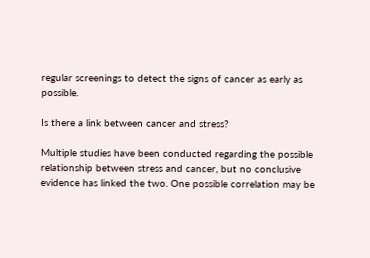regular screenings to detect the signs of cancer as early as possible.

Is there a link between cancer and stress?

Multiple studies have been conducted regarding the possible relationship between stress and cancer, but no conclusive evidence has linked the two. One possible correlation may be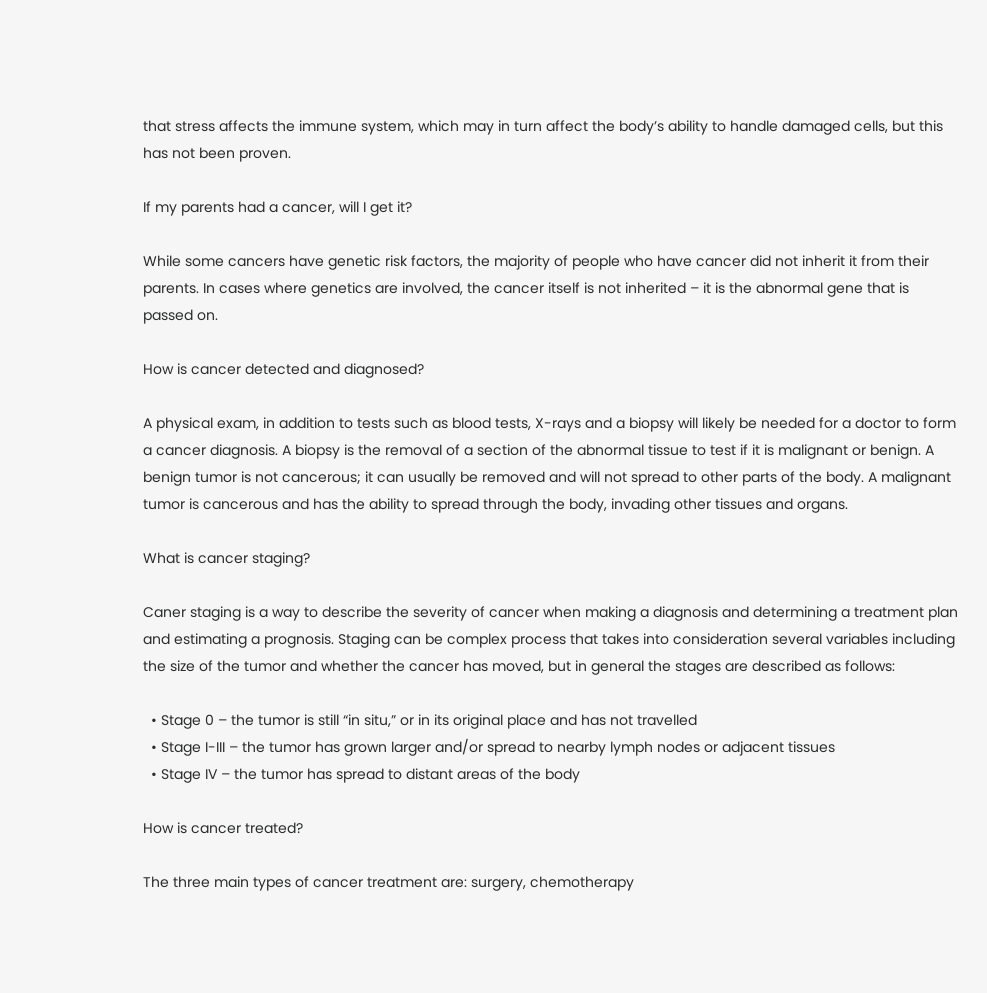that stress affects the immune system, which may in turn affect the body’s ability to handle damaged cells, but this has not been proven.

If my parents had a cancer, will I get it?

While some cancers have genetic risk factors, the majority of people who have cancer did not inherit it from their parents. In cases where genetics are involved, the cancer itself is not inherited – it is the abnormal gene that is passed on.

How is cancer detected and diagnosed?

A physical exam, in addition to tests such as blood tests, X-rays and a biopsy will likely be needed for a doctor to form a cancer diagnosis. A biopsy is the removal of a section of the abnormal tissue to test if it is malignant or benign. A benign tumor is not cancerous; it can usually be removed and will not spread to other parts of the body. A malignant tumor is cancerous and has the ability to spread through the body, invading other tissues and organs.

What is cancer staging?

Caner staging is a way to describe the severity of cancer when making a diagnosis and determining a treatment plan and estimating a prognosis. Staging can be complex process that takes into consideration several variables including the size of the tumor and whether the cancer has moved, but in general the stages are described as follows:

  • Stage 0 – the tumor is still “in situ,” or in its original place and has not travelled
  • Stage I-III – the tumor has grown larger and/or spread to nearby lymph nodes or adjacent tissues
  • Stage IV – the tumor has spread to distant areas of the body

How is cancer treated?

The three main types of cancer treatment are: surgery, chemotherapy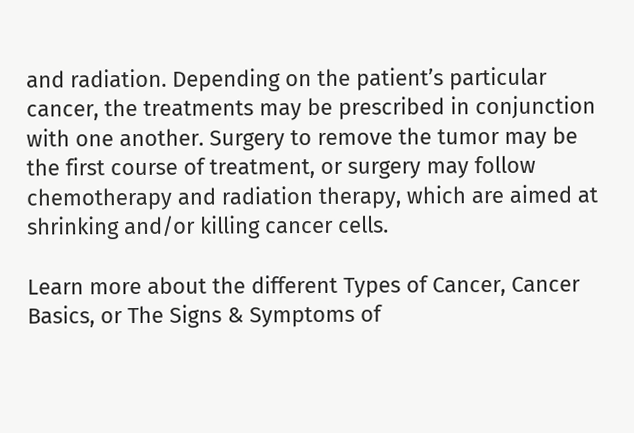and radiation. Depending on the patient’s particular cancer, the treatments may be prescribed in conjunction with one another. Surgery to remove the tumor may be the first course of treatment, or surgery may follow chemotherapy and radiation therapy, which are aimed at shrinking and/or killing cancer cells.

Learn more about the different Types of Cancer, Cancer Basics, or The Signs & Symptoms of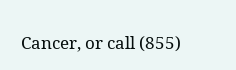Cancer, or call (855)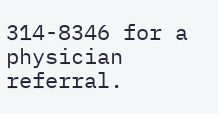314-8346 for a physician referral.